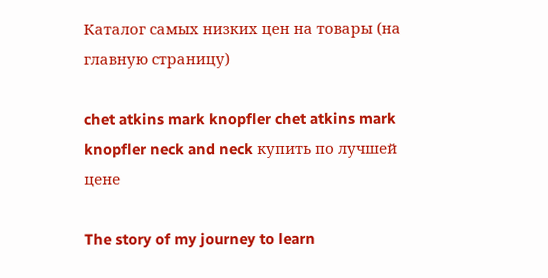Каталог самых низких цен на товары (на главную страницу)

chet atkins mark knopfler chet atkins mark knopfler neck and neck купить по лучшей цене

The story of my journey to learn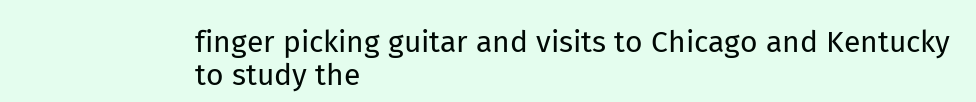finger picking guitar and visits to Chicago and Kentucky to study the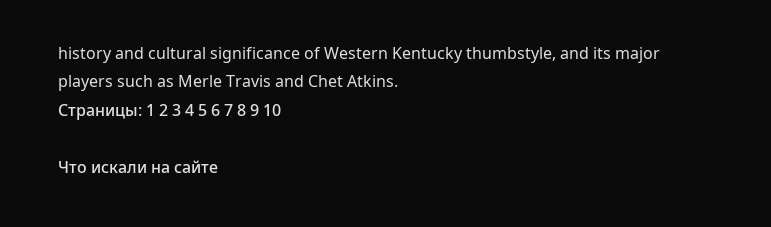history and cultural significance of Western Kentucky thumbstyle, and its major players such as Merle Travis and Chet Atkins.
Страницы: 1 2 3 4 5 6 7 8 9 10

Что искали на сайте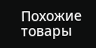Похожие товары